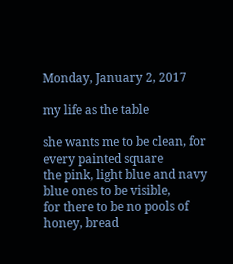Monday, January 2, 2017

my life as the table

she wants me to be clean, for every painted square
the pink, light blue and navy blue ones to be visible,
for there to be no pools of honey, bread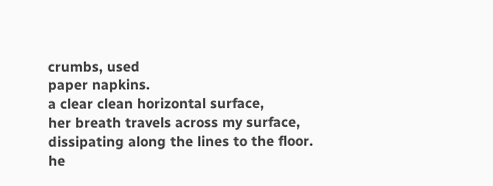crumbs, used
paper napkins.
a clear clean horizontal surface,
her breath travels across my surface,
dissipating along the lines to the floor.
he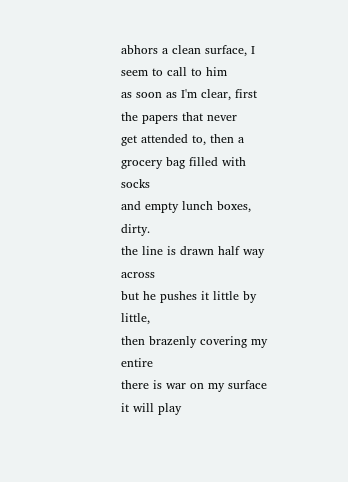abhors a clean surface, I seem to call to him
as soon as I'm clear, first the papers that never
get attended to, then a grocery bag filled with socks
and empty lunch boxes, dirty.
the line is drawn half way across
but he pushes it little by little,
then brazenly covering my entire
there is war on my surface
it will play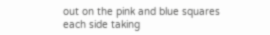out on the pink and blue squares
each side taking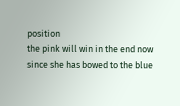position
the pink will win in the end now
since she has bowed to the blue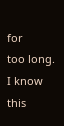for
too long.
I know this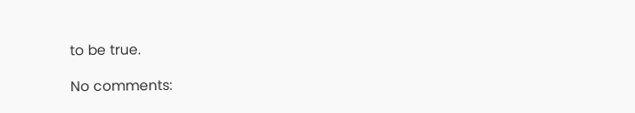to be true.

No comments: